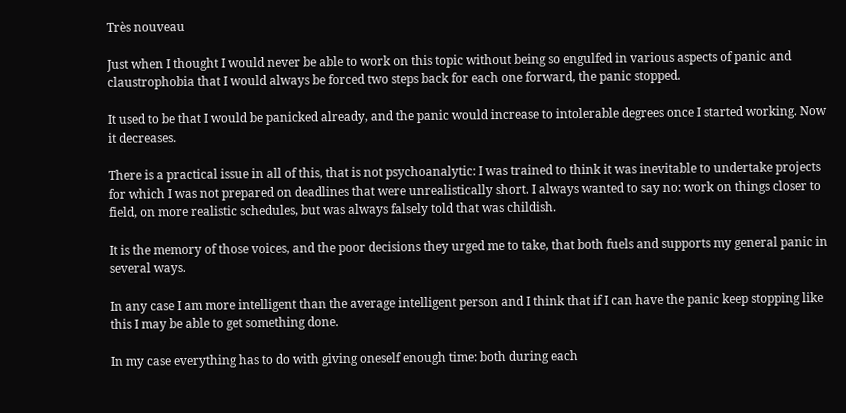Très nouveau

Just when I thought I would never be able to work on this topic without being so engulfed in various aspects of panic and claustrophobia that I would always be forced two steps back for each one forward, the panic stopped.

It used to be that I would be panicked already, and the panic would increase to intolerable degrees once I started working. Now it decreases.

There is a practical issue in all of this, that is not psychoanalytic: I was trained to think it was inevitable to undertake projects for which I was not prepared on deadlines that were unrealistically short. I always wanted to say no: work on things closer to field, on more realistic schedules, but was always falsely told that was childish.

It is the memory of those voices, and the poor decisions they urged me to take, that both fuels and supports my general panic in several ways.

In any case I am more intelligent than the average intelligent person and I think that if I can have the panic keep stopping like this I may be able to get something done.

In my case everything has to do with giving oneself enough time: both during each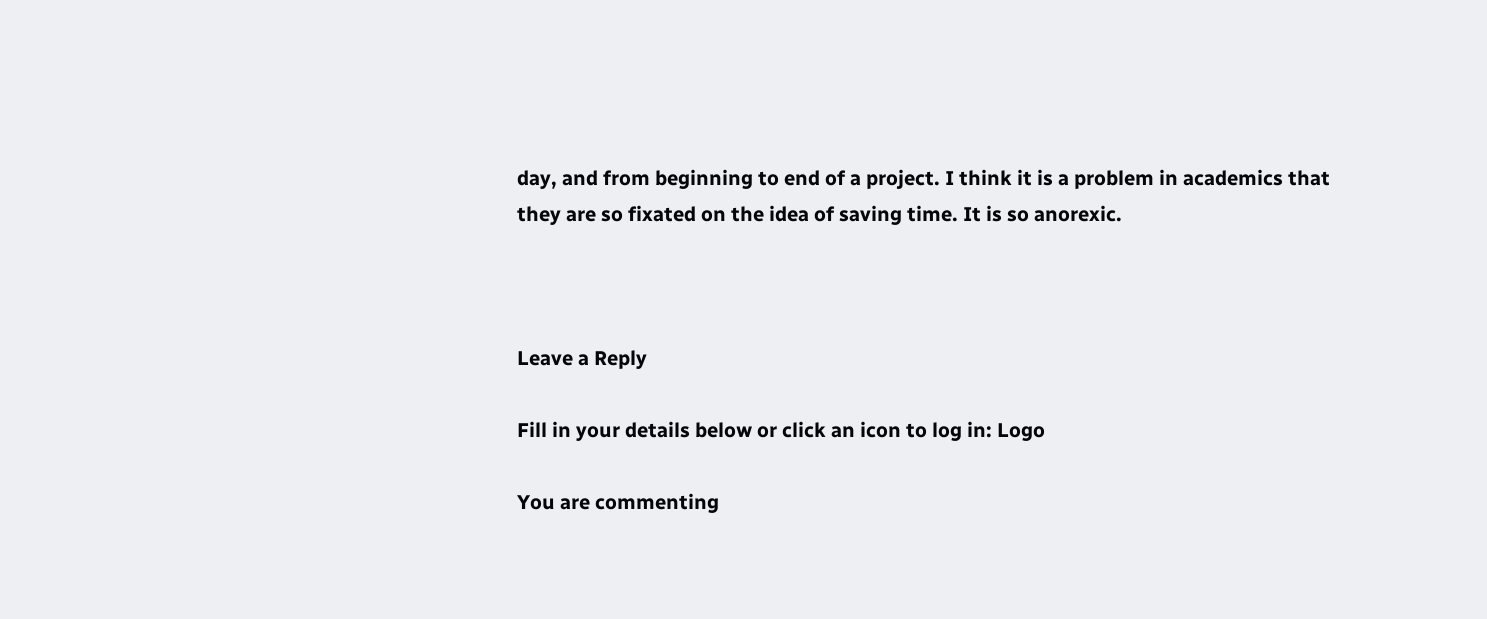day, and from beginning to end of a project. I think it is a problem in academics that they are so fixated on the idea of saving time. It is so anorexic.



Leave a Reply

Fill in your details below or click an icon to log in: Logo

You are commenting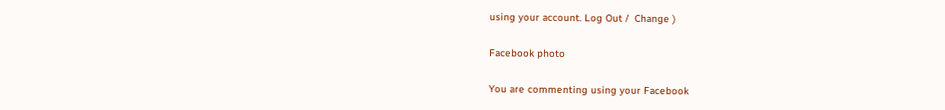using your account. Log Out /  Change )

Facebook photo

You are commenting using your Facebook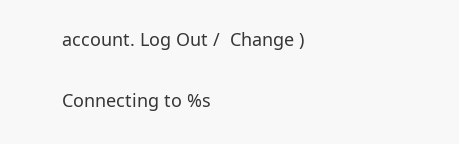account. Log Out /  Change )

Connecting to %s